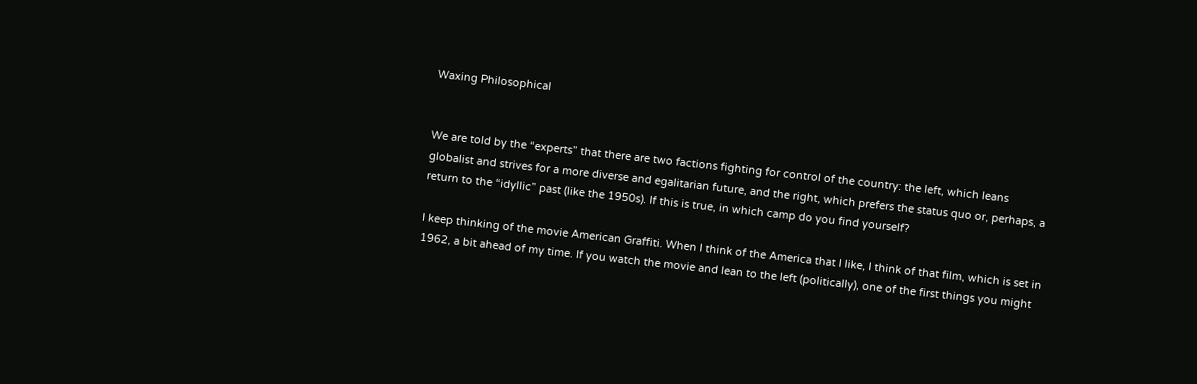Waxing Philosophical


We are told by the “experts” that there are two factions fighting for control of the country: the left, which leans globalist and strives for a more diverse and egalitarian future, and the right, which prefers the status quo or, perhaps, a return to the “idyllic” past (like the 1950s). If this is true, in which camp do you find yourself?

I keep thinking of the movie American Graffiti. When I think of the America that I like, I think of that film, which is set in 1962, a bit ahead of my time. If you watch the movie and lean to the left (politically), one of the first things you might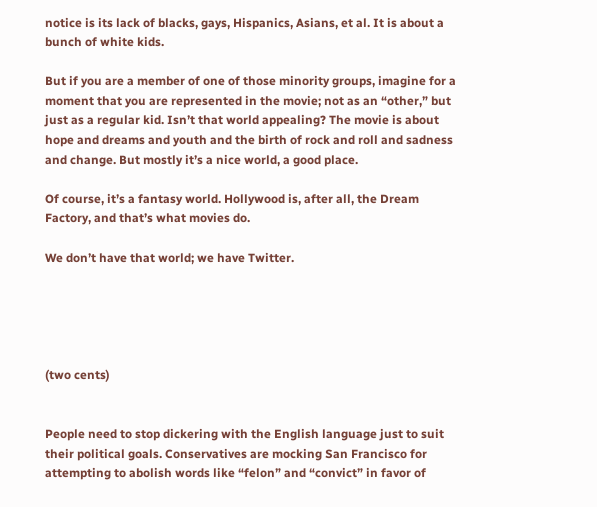notice is its lack of blacks, gays, Hispanics, Asians, et al. It is about a bunch of white kids.

But if you are a member of one of those minority groups, imagine for a moment that you are represented in the movie; not as an “other,” but just as a regular kid. Isn’t that world appealing? The movie is about hope and dreams and youth and the birth of rock and roll and sadness and change. But mostly it’s a nice world, a good place.

Of course, it’s a fantasy world. Hollywood is, after all, the Dream Factory, and that’s what movies do.

We don’t have that world; we have Twitter.





(two cents)


People need to stop dickering with the English language just to suit their political goals. Conservatives are mocking San Francisco for attempting to abolish words like “felon” and “convict” in favor of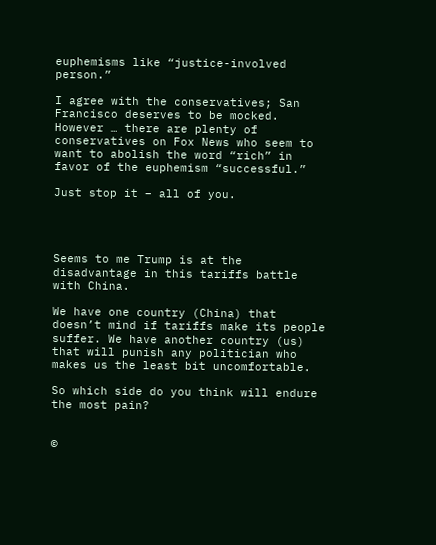euphemisms like “justice-involved person.”

I agree with the conservatives; San Francisco deserves to be mocked. However … there are plenty of conservatives on Fox News who seem to want to abolish the word “rich” in favor of the euphemism “successful.”

Just stop it – all of you.




Seems to me Trump is at the disadvantage in this tariffs battle with China.

We have one country (China) that doesn’t mind if tariffs make its people suffer. We have another country (us) that will punish any politician who makes us the least bit uncomfortable.

So which side do you think will endure the most pain?


©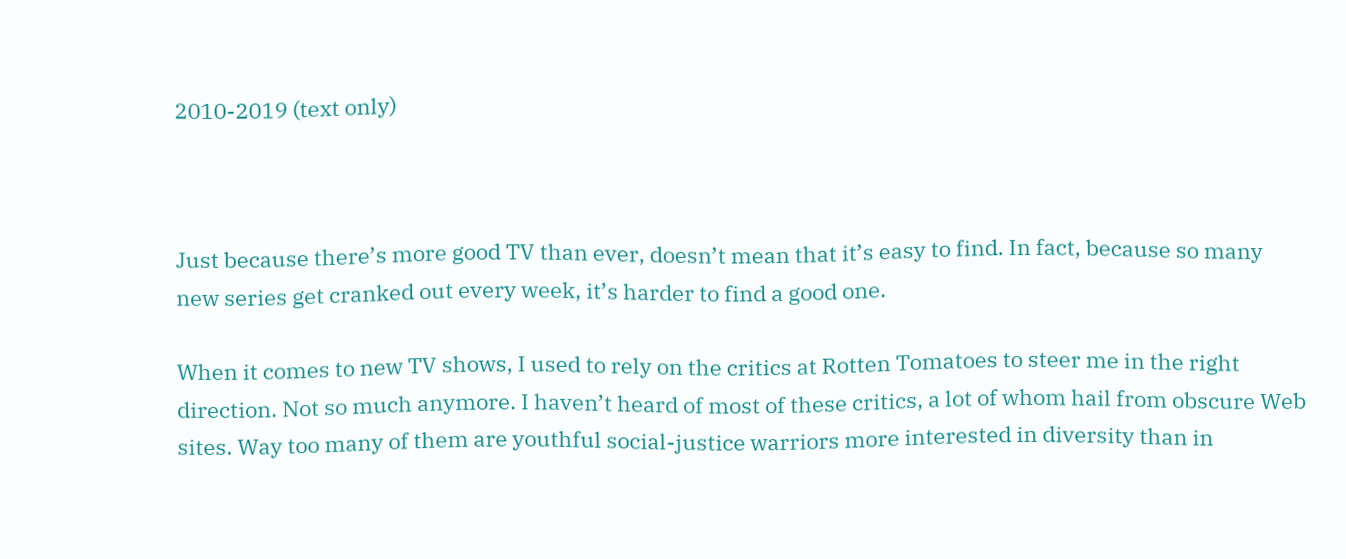2010-2019 (text only)



Just because there’s more good TV than ever, doesn’t mean that it’s easy to find. In fact, because so many new series get cranked out every week, it’s harder to find a good one.

When it comes to new TV shows, I used to rely on the critics at Rotten Tomatoes to steer me in the right direction. Not so much anymore. I haven’t heard of most of these critics, a lot of whom hail from obscure Web sites. Way too many of them are youthful social-justice warriors more interested in diversity than in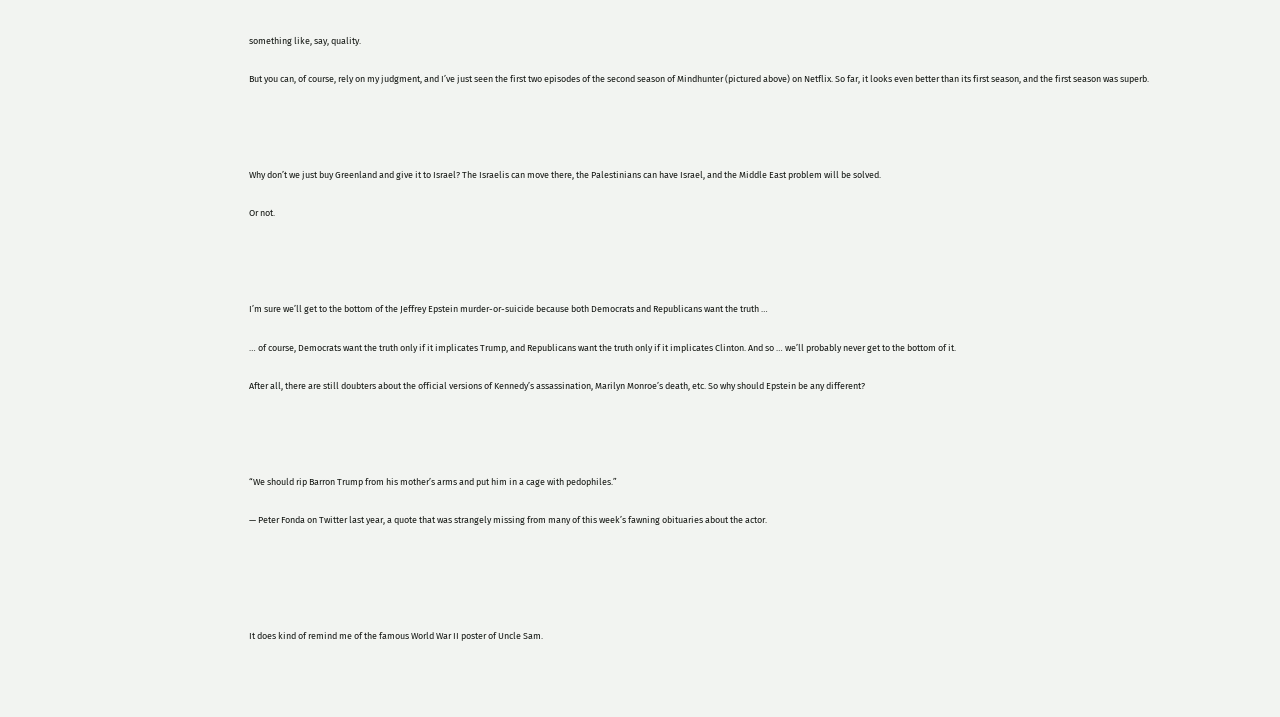something like, say, quality.

But you can, of course, rely on my judgment, and I’ve just seen the first two episodes of the second season of Mindhunter (pictured above) on Netflix. So far, it looks even better than its first season, and the first season was superb.




Why don’t we just buy Greenland and give it to Israel? The Israelis can move there, the Palestinians can have Israel, and the Middle East problem will be solved.

Or not.




I’m sure we’ll get to the bottom of the Jeffrey Epstein murder-or-suicide because both Democrats and Republicans want the truth …

… of course, Democrats want the truth only if it implicates Trump, and Republicans want the truth only if it implicates Clinton. And so … we’ll probably never get to the bottom of it.

After all, there are still doubters about the official versions of Kennedy’s assassination, Marilyn Monroe’s death, etc. So why should Epstein be any different?




“We should rip Barron Trump from his mother’s arms and put him in a cage with pedophiles.”

— Peter Fonda on Twitter last year, a quote that was strangely missing from many of this week’s fawning obituaries about the actor.





It does kind of remind me of the famous World War II poster of Uncle Sam.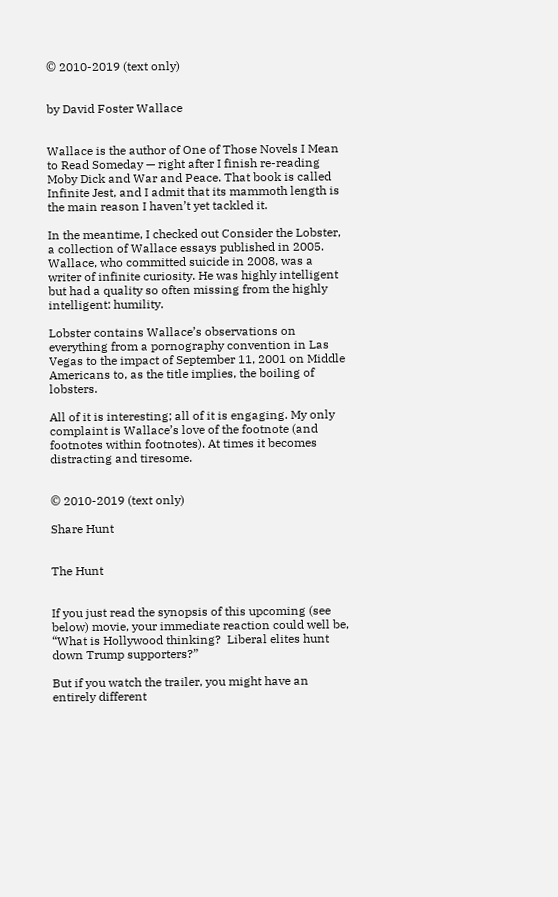© 2010-2019 (text only)


by David Foster Wallace


Wallace is the author of One of Those Novels I Mean to Read Someday — right after I finish re-reading Moby Dick and War and Peace. That book is called Infinite Jest, and I admit that its mammoth length is the main reason I haven’t yet tackled it.

In the meantime, I checked out Consider the Lobster, a collection of Wallace essays published in 2005. Wallace, who committed suicide in 2008, was a writer of infinite curiosity. He was highly intelligent but had a quality so often missing from the highly intelligent: humility.

Lobster contains Wallace’s observations on everything from a pornography convention in Las Vegas to the impact of September 11, 2001 on Middle Americans to, as the title implies, the boiling of lobsters.

All of it is interesting; all of it is engaging. My only complaint is Wallace’s love of the footnote (and footnotes within footnotes). At times it becomes distracting and tiresome.


© 2010-2019 (text only)

Share Hunt


The Hunt


If you just read the synopsis of this upcoming (see below) movie, your immediate reaction could well be, “What is Hollywood thinking?  Liberal elites hunt down Trump supporters?”

But if you watch the trailer, you might have an entirely different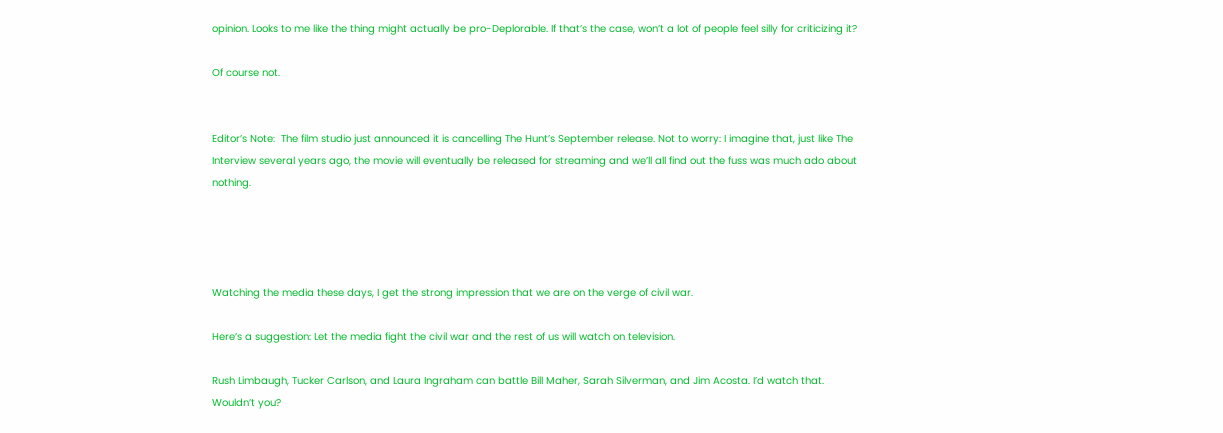opinion. Looks to me like the thing might actually be pro-Deplorable. If that’s the case, won’t a lot of people feel silly for criticizing it?

Of course not.


Editor’s Note:  The film studio just announced it is cancelling The Hunt’s September release. Not to worry: I imagine that, just like The Interview several years ago, the movie will eventually be released for streaming and we’ll all find out the fuss was much ado about nothing.




Watching the media these days, I get the strong impression that we are on the verge of civil war.

Here’s a suggestion: Let the media fight the civil war and the rest of us will watch on television.

Rush Limbaugh, Tucker Carlson, and Laura Ingraham can battle Bill Maher, Sarah Silverman, and Jim Acosta. I’d watch that. Wouldn’t you?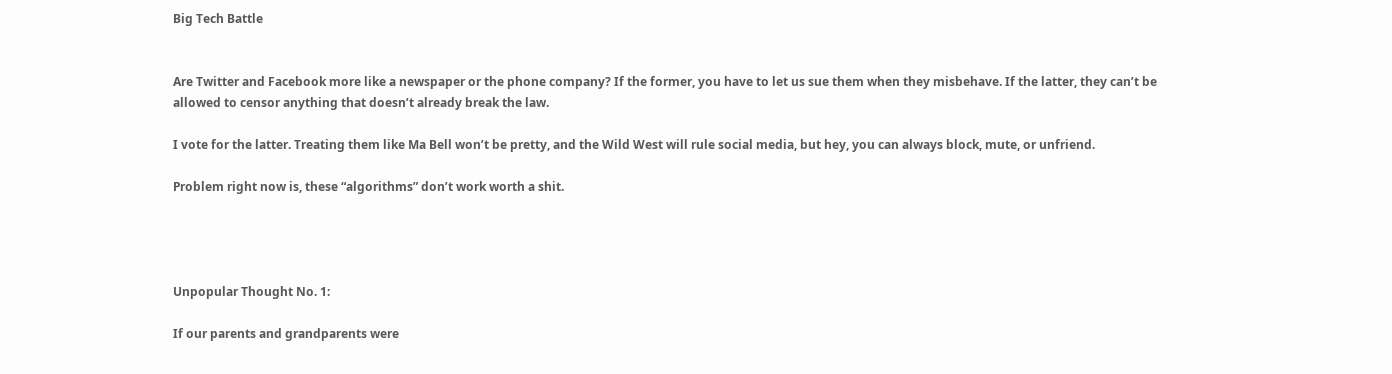Big Tech Battle


Are Twitter and Facebook more like a newspaper or the phone company? If the former, you have to let us sue them when they misbehave. If the latter, they can’t be allowed to censor anything that doesn’t already break the law.

I vote for the latter. Treating them like Ma Bell won’t be pretty, and the Wild West will rule social media, but hey, you can always block, mute, or unfriend.

Problem right now is, these “algorithms” don’t work worth a shit.




Unpopular Thought No. 1:

If our parents and grandparents were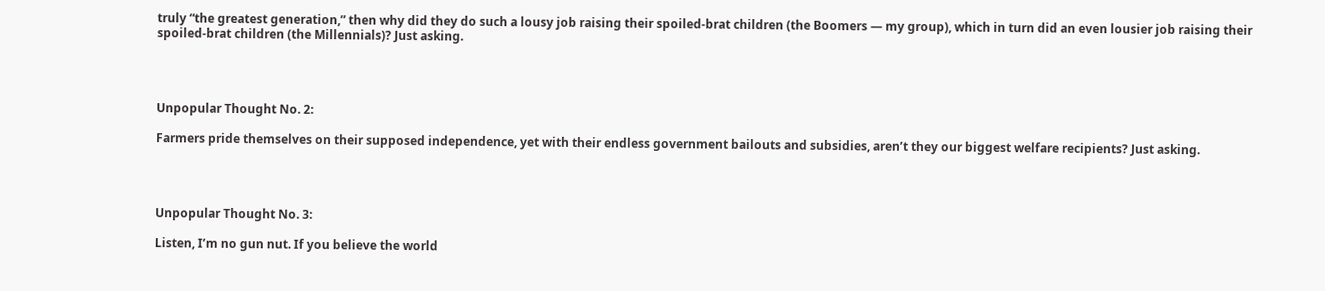truly “the greatest generation,” then why did they do such a lousy job raising their spoiled-brat children (the Boomers — my group), which in turn did an even lousier job raising their spoiled-brat children (the Millennials)? Just asking.




Unpopular Thought No. 2:

Farmers pride themselves on their supposed independence, yet with their endless government bailouts and subsidies, aren’t they our biggest welfare recipients? Just asking.




Unpopular Thought No. 3:

Listen, I’m no gun nut. If you believe the world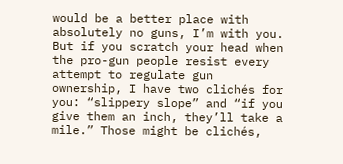would be a better place with absolutely no guns, I’m with you. But if you scratch your head when the pro-gun people resist every attempt to regulate gun ownership, I have two clichés for you: “slippery slope” and “if you give them an inch, they’ll take a mile.” Those might be clichés,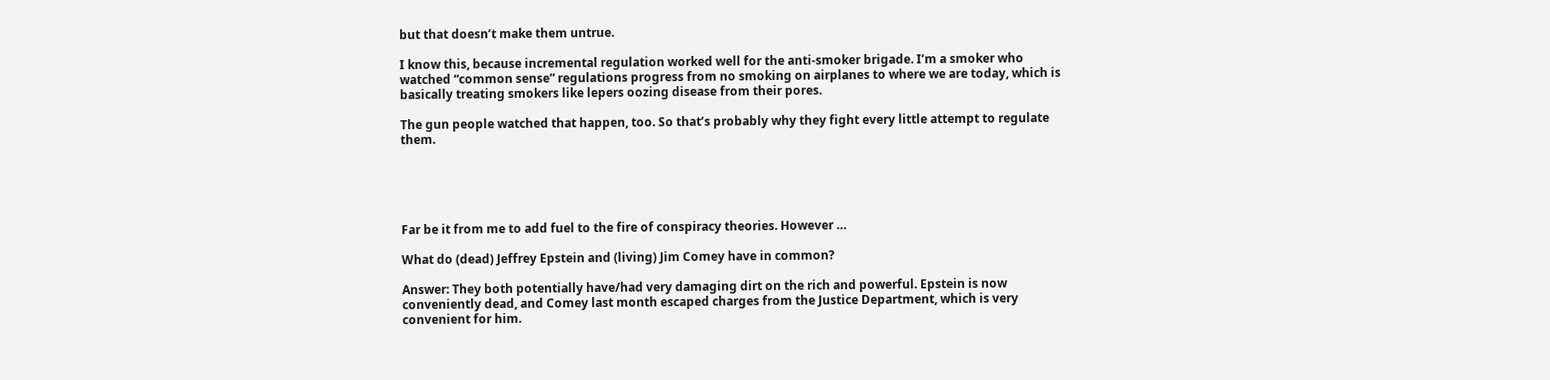but that doesn’t make them untrue.

I know this, because incremental regulation worked well for the anti-smoker brigade. I’m a smoker who watched “common sense” regulations progress from no smoking on airplanes to where we are today, which is basically treating smokers like lepers oozing disease from their pores.

The gun people watched that happen, too. So that’s probably why they fight every little attempt to regulate them.





Far be it from me to add fuel to the fire of conspiracy theories. However …

What do (dead) Jeffrey Epstein and (living) Jim Comey have in common?

Answer: They both potentially have/had very damaging dirt on the rich and powerful. Epstein is now conveniently dead, and Comey last month escaped charges from the Justice Department, which is very convenient for him.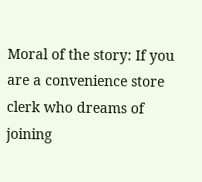Moral of the story: If you are a convenience store clerk who dreams of joining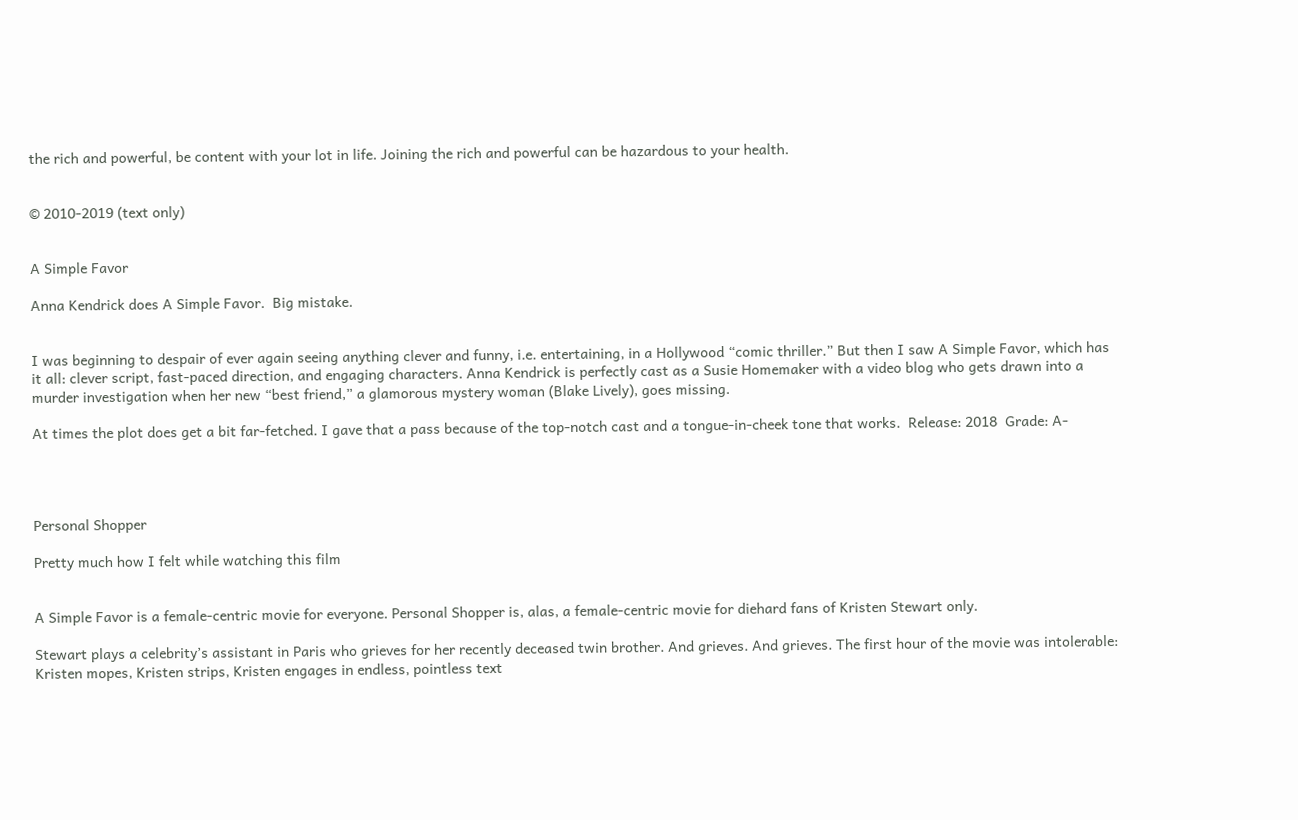the rich and powerful, be content with your lot in life. Joining the rich and powerful can be hazardous to your health.


© 2010-2019 (text only)


A Simple Favor

Anna Kendrick does A Simple Favor.  Big mistake.


I was beginning to despair of ever again seeing anything clever and funny, i.e. entertaining, in a Hollywood “comic thriller.” But then I saw A Simple Favor, which has it all: clever script, fast-paced direction, and engaging characters. Anna Kendrick is perfectly cast as a Susie Homemaker with a video blog who gets drawn into a murder investigation when her new “best friend,” a glamorous mystery woman (Blake Lively), goes missing.

At times the plot does get a bit far-fetched. I gave that a pass because of the top-notch cast and a tongue-in-cheek tone that works.  Release: 2018  Grade: A-




Personal Shopper

Pretty much how I felt while watching this film


A Simple Favor is a female-centric movie for everyone. Personal Shopper is, alas, a female-centric movie for diehard fans of Kristen Stewart only.

Stewart plays a celebrity’s assistant in Paris who grieves for her recently deceased twin brother. And grieves. And grieves. The first hour of the movie was intolerable: Kristen mopes, Kristen strips, Kristen engages in endless, pointless text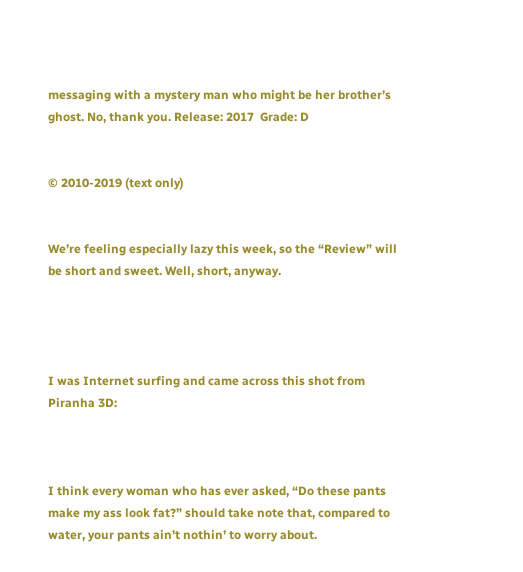messaging with a mystery man who might be her brother’s ghost. No, thank you. Release: 2017  Grade: D


© 2010-2019 (text only)


We’re feeling especially lazy this week, so the “Review” will be short and sweet. Well, short, anyway.




I was Internet surfing and came across this shot from Piranha 3D:



I think every woman who has ever asked, “Do these pants make my ass look fat?” should take note that, compared to water, your pants ain’t nothin’ to worry about.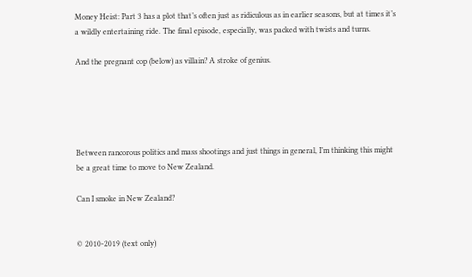Money Heist: Part 3 has a plot that’s often just as ridiculous as in earlier seasons, but at times it’s a wildly entertaining ride. The final episode, especially, was packed with twists and turns.

And the pregnant cop (below) as villain? A stroke of genius.





Between rancorous politics and mass shootings and just things in general, I’m thinking this might be a great time to move to New Zealand.

Can I smoke in New Zealand?


© 2010-2019 (text only)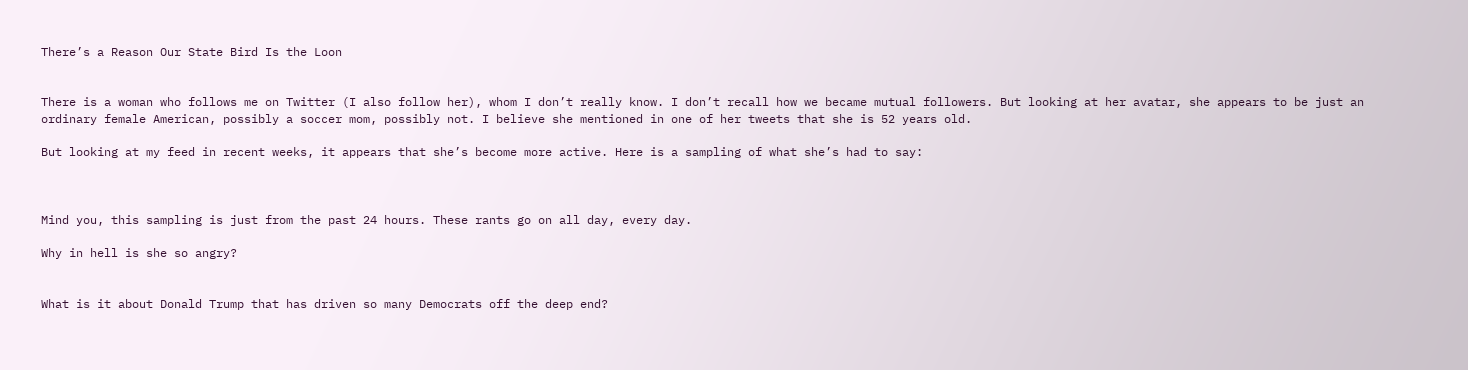There’s a Reason Our State Bird Is the Loon


There is a woman who follows me on Twitter (I also follow her), whom I don’t really know. I don’t recall how we became mutual followers. But looking at her avatar, she appears to be just an ordinary female American, possibly a soccer mom, possibly not. I believe she mentioned in one of her tweets that she is 52 years old.

But looking at my feed in recent weeks, it appears that she’s become more active. Here is a sampling of what she’s had to say:



Mind you, this sampling is just from the past 24 hours. These rants go on all day, every day.

Why in hell is she so angry?


What is it about Donald Trump that has driven so many Democrats off the deep end?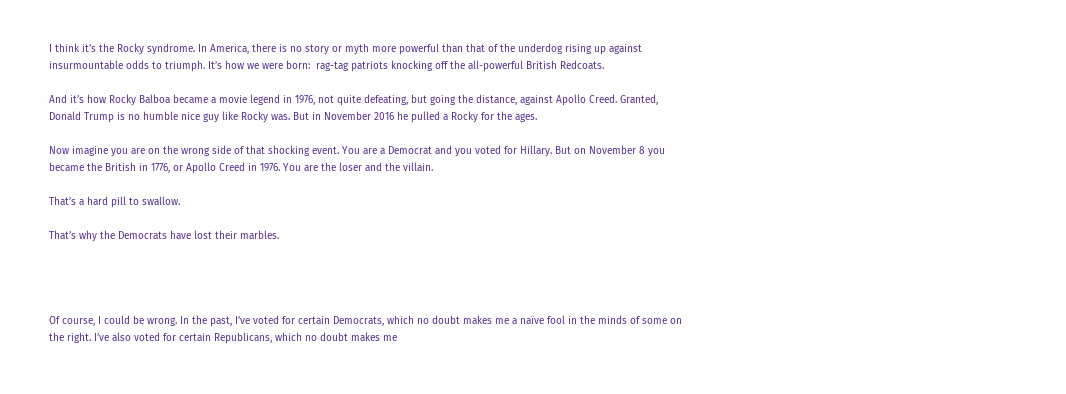I think it’s the Rocky syndrome. In America, there is no story or myth more powerful than that of the underdog rising up against insurmountable odds to triumph. It’s how we were born:  rag-tag patriots knocking off the all-powerful British Redcoats.

And it’s how Rocky Balboa became a movie legend in 1976, not quite defeating, but going the distance, against Apollo Creed. Granted, Donald Trump is no humble nice guy like Rocky was. But in November 2016 he pulled a Rocky for the ages.

Now imagine you are on the wrong side of that shocking event. You are a Democrat and you voted for Hillary. But on November 8 you became the British in 1776, or Apollo Creed in 1976. You are the loser and the villain.

That’s a hard pill to swallow.

That’s why the Democrats have lost their marbles.




Of course, I could be wrong. In the past, I’ve voted for certain Democrats, which no doubt makes me a naïve fool in the minds of some on the right. I’ve also voted for certain Republicans, which no doubt makes me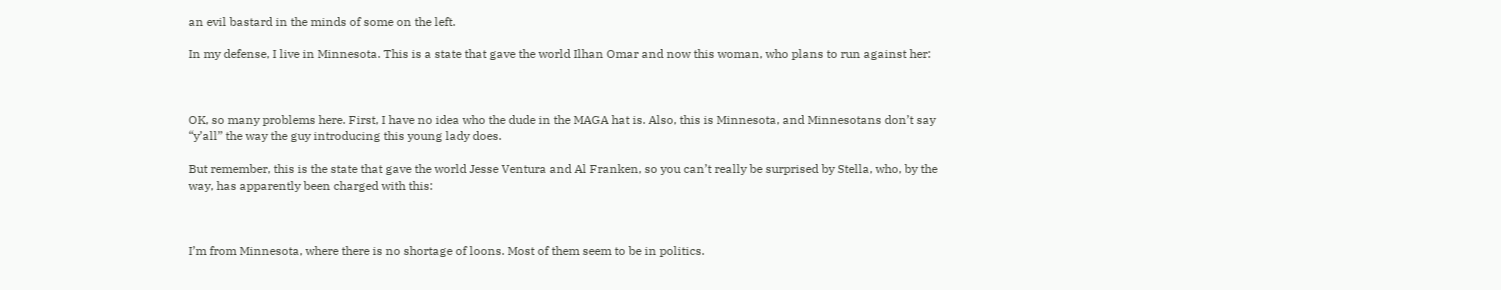an evil bastard in the minds of some on the left.

In my defense, I live in Minnesota. This is a state that gave the world Ilhan Omar and now this woman, who plans to run against her:



OK, so many problems here. First, I have no idea who the dude in the MAGA hat is. Also, this is Minnesota, and Minnesotans don’t say “y’all” the way the guy introducing this young lady does.

But remember, this is the state that gave the world Jesse Ventura and Al Franken, so you can’t really be surprised by Stella, who, by the way, has apparently been charged with this:



I’m from Minnesota, where there is no shortage of loons. Most of them seem to be in politics.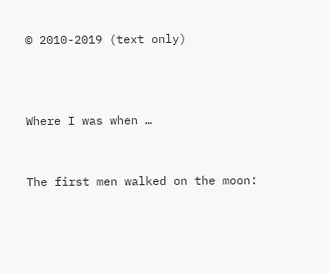© 2010-2019 (text only)



Where I was when …


The first men walked on the moon: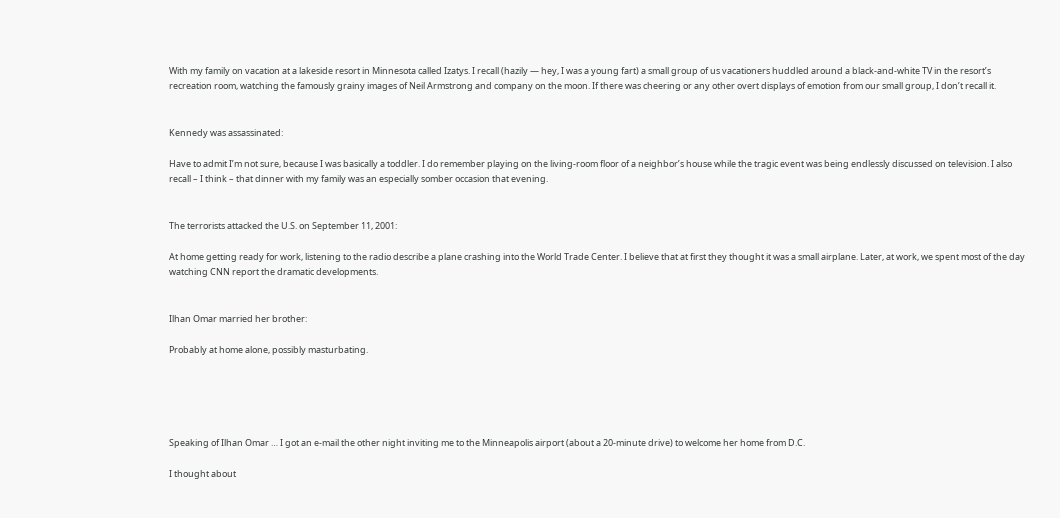With my family on vacation at a lakeside resort in Minnesota called Izatys. I recall (hazily — hey, I was a young fart) a small group of us vacationers huddled around a black-and-white TV in the resort’s recreation room, watching the famously grainy images of Neil Armstrong and company on the moon. If there was cheering or any other overt displays of emotion from our small group, I don’t recall it.


Kennedy was assassinated:

Have to admit I’m not sure, because I was basically a toddler. I do remember playing on the living-room floor of a neighbor’s house while the tragic event was being endlessly discussed on television. I also recall – I think – that dinner with my family was an especially somber occasion that evening.


The terrorists attacked the U.S. on September 11, 2001:

At home getting ready for work, listening to the radio describe a plane crashing into the World Trade Center. I believe that at first they thought it was a small airplane. Later, at work, we spent most of the day watching CNN report the dramatic developments.


Ilhan Omar married her brother:

Probably at home alone, possibly masturbating.





Speaking of Ilhan Omar … I got an e-mail the other night inviting me to the Minneapolis airport (about a 20-minute drive) to welcome her home from D.C.

I thought about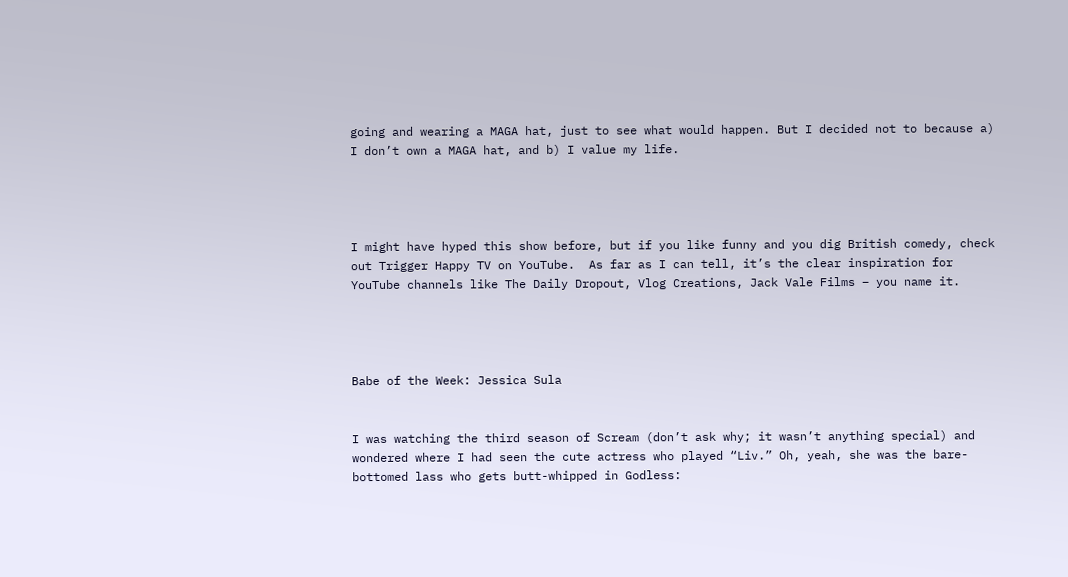going and wearing a MAGA hat, just to see what would happen. But I decided not to because a) I don’t own a MAGA hat, and b) I value my life.




I might have hyped this show before, but if you like funny and you dig British comedy, check out Trigger Happy TV on YouTube.  As far as I can tell, it’s the clear inspiration for YouTube channels like The Daily Dropout, Vlog Creations, Jack Vale Films – you name it.




Babe of the Week: Jessica Sula


I was watching the third season of Scream (don’t ask why; it wasn’t anything special) and wondered where I had seen the cute actress who played “Liv.” Oh, yeah, she was the bare-bottomed lass who gets butt-whipped in Godless: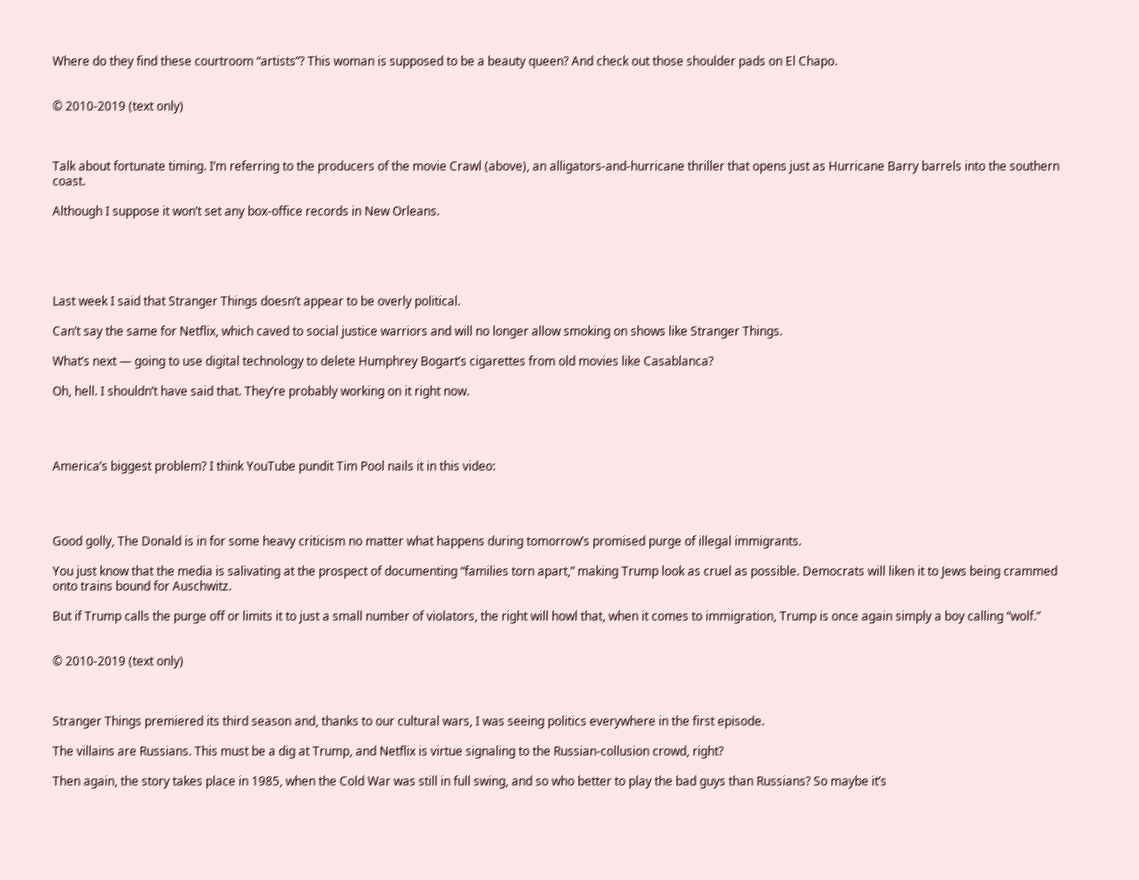Where do they find these courtroom “artists”? This woman is supposed to be a beauty queen? And check out those shoulder pads on El Chapo.


© 2010-2019 (text only)



Talk about fortunate timing. I’m referring to the producers of the movie Crawl (above), an alligators-and-hurricane thriller that opens just as Hurricane Barry barrels into the southern coast.

Although I suppose it won’t set any box-office records in New Orleans.





Last week I said that Stranger Things doesn’t appear to be overly political.

Can’t say the same for Netflix, which caved to social justice warriors and will no longer allow smoking on shows like Stranger Things.

What’s next — going to use digital technology to delete Humphrey Bogart’s cigarettes from old movies like Casablanca?

Oh, hell. I shouldn’t have said that. They’re probably working on it right now.




America’s biggest problem? I think YouTube pundit Tim Pool nails it in this video:




Good golly, The Donald is in for some heavy criticism no matter what happens during tomorrow’s promised purge of illegal immigrants.

You just know that the media is salivating at the prospect of documenting “families torn apart,” making Trump look as cruel as possible. Democrats will liken it to Jews being crammed onto trains bound for Auschwitz.

But if Trump calls the purge off or limits it to just a small number of violators, the right will howl that, when it comes to immigration, Trump is once again simply a boy calling “wolf.”


© 2010-2019 (text only)



Stranger Things premiered its third season and, thanks to our cultural wars, I was seeing politics everywhere in the first episode.

The villains are Russians. This must be a dig at Trump, and Netflix is virtue signaling to the Russian-collusion crowd, right?

Then again, the story takes place in 1985, when the Cold War was still in full swing, and so who better to play the bad guys than Russians? So maybe it’s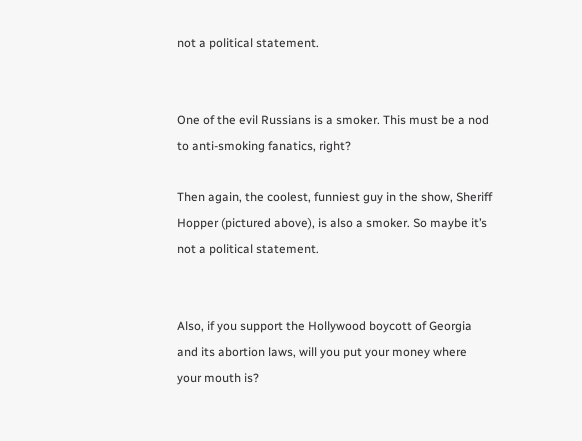not a political statement.


One of the evil Russians is a smoker. This must be a nod to anti-smoking fanatics, right?

Then again, the coolest, funniest guy in the show, Sheriff Hopper (pictured above), is also a smoker. So maybe it’s not a political statement.


Also, if you support the Hollywood boycott of Georgia and its abortion laws, will you put your money where your mouth is?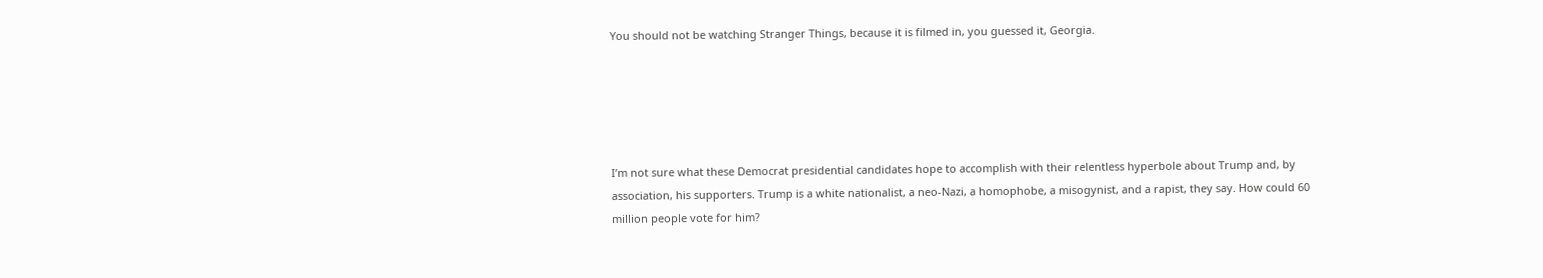You should not be watching Stranger Things, because it is filmed in, you guessed it, Georgia.





I’m not sure what these Democrat presidential candidates hope to accomplish with their relentless hyperbole about Trump and, by association, his supporters. Trump is a white nationalist, a neo-Nazi, a homophobe, a misogynist, and a rapist, they say. How could 60 million people vote for him?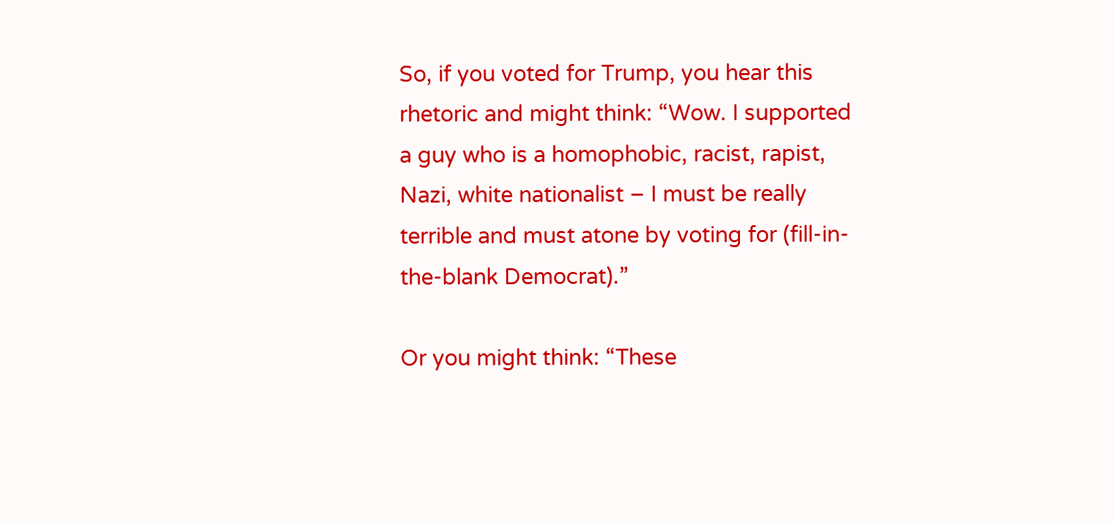So, if you voted for Trump, you hear this rhetoric and might think: “Wow. I supported a guy who is a homophobic, racist, rapist, Nazi, white nationalist – I must be really terrible and must atone by voting for (fill-in-the-blank Democrat).”

Or you might think: “These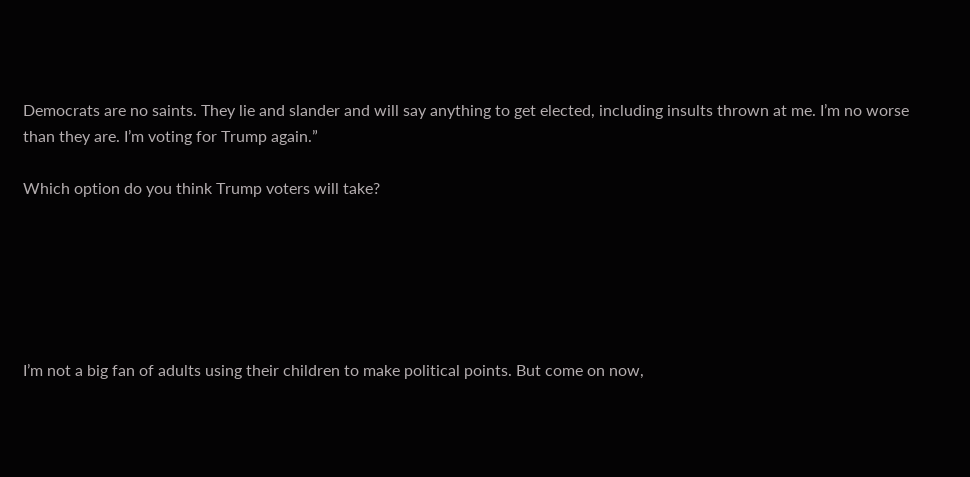Democrats are no saints. They lie and slander and will say anything to get elected, including insults thrown at me. I’m no worse than they are. I’m voting for Trump again.”

Which option do you think Trump voters will take?






I’m not a big fan of adults using their children to make political points. But come on now,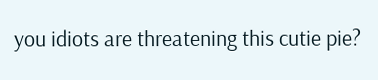you idiots are threatening this cutie pie?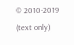© 2010-2019 (text only)